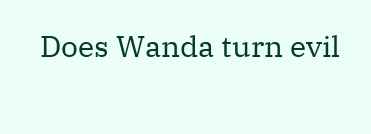Does Wanda turn evil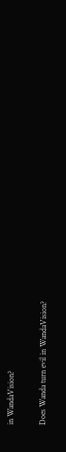in WandaVision?

Does Wanda turn evil in WandaVision?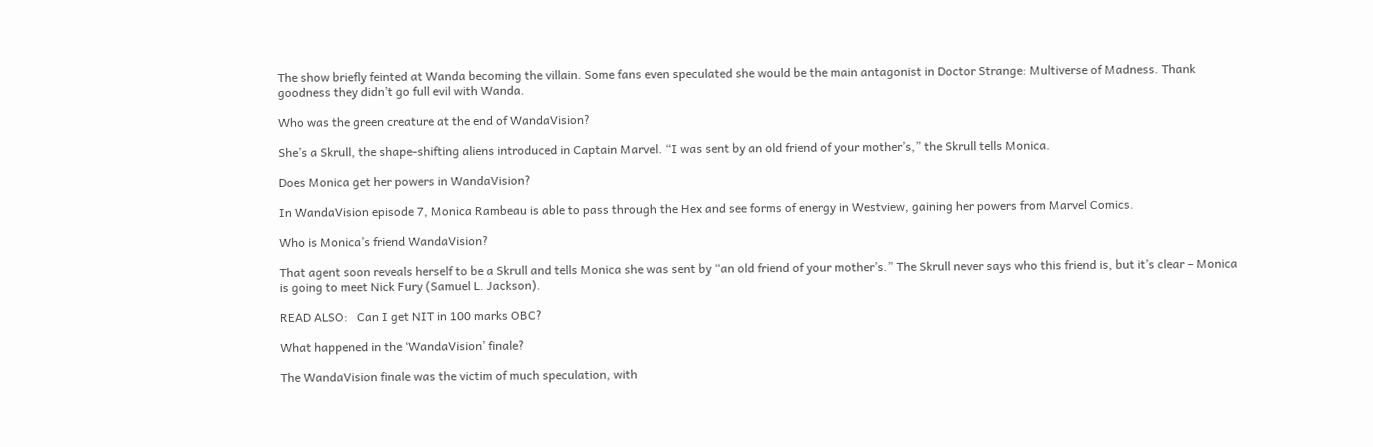The show briefly feinted at Wanda becoming the villain. Some fans even speculated she would be the main antagonist in Doctor Strange: Multiverse of Madness. Thank goodness they didn’t go full evil with Wanda.

Who was the green creature at the end of WandaVision?

She’s a Skrull, the shape-shifting aliens introduced in Captain Marvel. “I was sent by an old friend of your mother’s,” the Skrull tells Monica.

Does Monica get her powers in WandaVision?

In WandaVision episode 7, Monica Rambeau is able to pass through the Hex and see forms of energy in Westview, gaining her powers from Marvel Comics.

Who is Monica’s friend WandaVision?

That agent soon reveals herself to be a Skrull and tells Monica she was sent by “an old friend of your mother’s.” The Skrull never says who this friend is, but it’s clear – Monica is going to meet Nick Fury (Samuel L. Jackson).

READ ALSO:   Can I get NIT in 100 marks OBC?

What happened in the ‘WandaVision’ finale?

The WandaVision finale was the victim of much speculation, with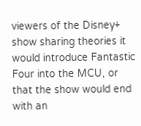viewers of the Disney+ show sharing theories it would introduce Fantastic Four into the MCU, or that the show would end with an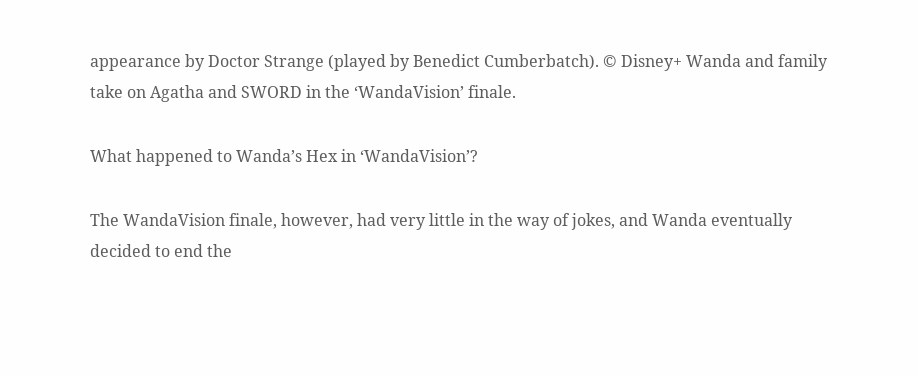appearance by Doctor Strange (played by Benedict Cumberbatch). © Disney+ Wanda and family take on Agatha and SWORD in the ‘WandaVision’ finale.

What happened to Wanda’s Hex in ‘WandaVision’?

The WandaVision finale, however, had very little in the way of jokes, and Wanda eventually decided to end the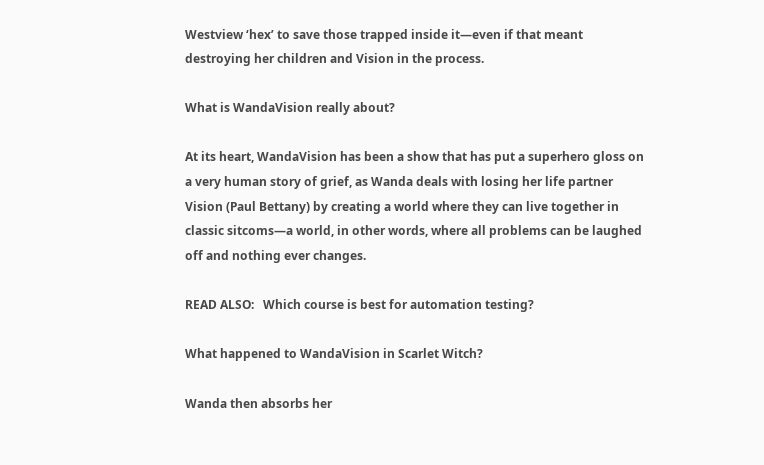Westview ‘hex’ to save those trapped inside it—even if that meant destroying her children and Vision in the process.

What is WandaVision really about?

At its heart, WandaVision has been a show that has put a superhero gloss on a very human story of grief, as Wanda deals with losing her life partner Vision (Paul Bettany) by creating a world where they can live together in classic sitcoms—a world, in other words, where all problems can be laughed off and nothing ever changes.

READ ALSO:   Which course is best for automation testing?

What happened to WandaVision in Scarlet Witch?

Wanda then absorbs her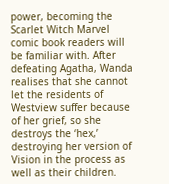power, becoming the Scarlet Witch Marvel comic book readers will be familiar with. After defeating Agatha, Wanda realises that she cannot let the residents of Westview suffer because of her grief, so she destroys the ‘hex,’ destroying her version of Vision in the process as well as their children.